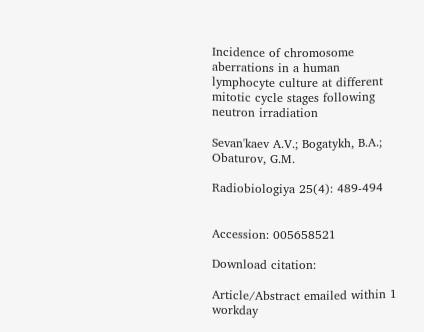Incidence of chromosome aberrations in a human lymphocyte culture at different mitotic cycle stages following neutron irradiation

Sevan'kaev A.V.; Bogatykh, B.A.; Obaturov, G.M.

Radiobiologiya 25(4): 489-494


Accession: 005658521

Download citation:

Article/Abstract emailed within 1 workday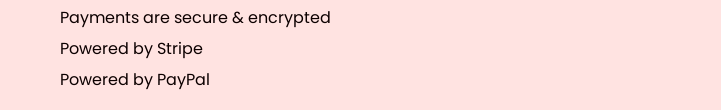Payments are secure & encrypted
Powered by Stripe
Powered by PayPal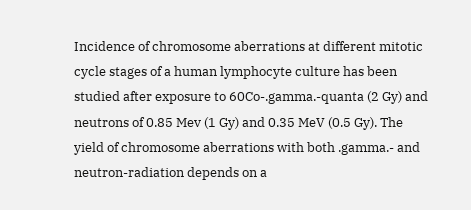Incidence of chromosome aberrations at different mitotic cycle stages of a human lymphocyte culture has been studied after exposure to 60Co-.gamma.-quanta (2 Gy) and neutrons of 0.85 Mev (1 Gy) and 0.35 MeV (0.5 Gy). The yield of chromosome aberrations with both .gamma.- and neutron-radiation depends on a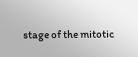stage of the mitotic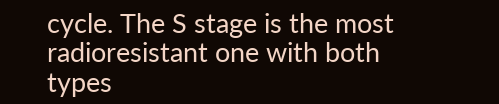cycle. The S stage is the most radioresistant one with both types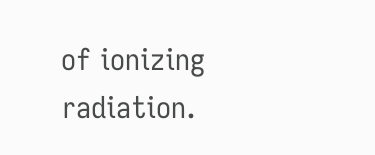of ionizing radiation.